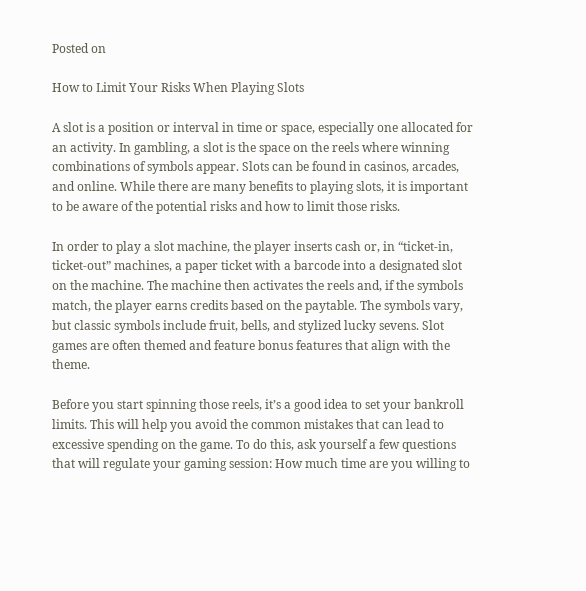Posted on

How to Limit Your Risks When Playing Slots

A slot is a position or interval in time or space, especially one allocated for an activity. In gambling, a slot is the space on the reels where winning combinations of symbols appear. Slots can be found in casinos, arcades, and online. While there are many benefits to playing slots, it is important to be aware of the potential risks and how to limit those risks.

In order to play a slot machine, the player inserts cash or, in “ticket-in, ticket-out” machines, a paper ticket with a barcode into a designated slot on the machine. The machine then activates the reels and, if the symbols match, the player earns credits based on the paytable. The symbols vary, but classic symbols include fruit, bells, and stylized lucky sevens. Slot games are often themed and feature bonus features that align with the theme.

Before you start spinning those reels, it’s a good idea to set your bankroll limits. This will help you avoid the common mistakes that can lead to excessive spending on the game. To do this, ask yourself a few questions that will regulate your gaming session: How much time are you willing to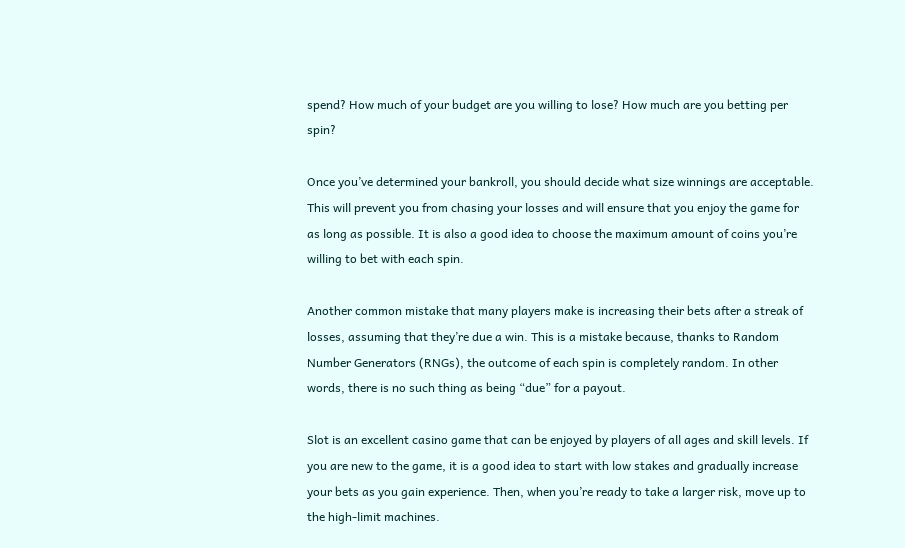spend? How much of your budget are you willing to lose? How much are you betting per spin?

Once you’ve determined your bankroll, you should decide what size winnings are acceptable. This will prevent you from chasing your losses and will ensure that you enjoy the game for as long as possible. It is also a good idea to choose the maximum amount of coins you’re willing to bet with each spin.

Another common mistake that many players make is increasing their bets after a streak of losses, assuming that they’re due a win. This is a mistake because, thanks to Random Number Generators (RNGs), the outcome of each spin is completely random. In other words, there is no such thing as being “due” for a payout.

Slot is an excellent casino game that can be enjoyed by players of all ages and skill levels. If you are new to the game, it is a good idea to start with low stakes and gradually increase your bets as you gain experience. Then, when you’re ready to take a larger risk, move up to the high-limit machines.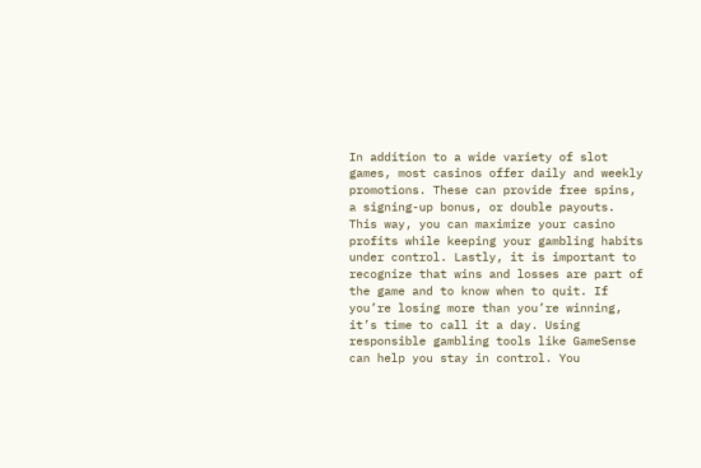In addition to a wide variety of slot games, most casinos offer daily and weekly promotions. These can provide free spins, a signing-up bonus, or double payouts. This way, you can maximize your casino profits while keeping your gambling habits under control. Lastly, it is important to recognize that wins and losses are part of the game and to know when to quit. If you’re losing more than you’re winning, it’s time to call it a day. Using responsible gambling tools like GameSense can help you stay in control. You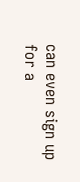can even sign up for a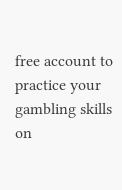free account to practice your gambling skills on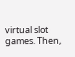virtual slot games. Then,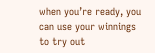when you’re ready, you can use your winnings to try out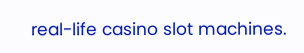real-life casino slot machines.